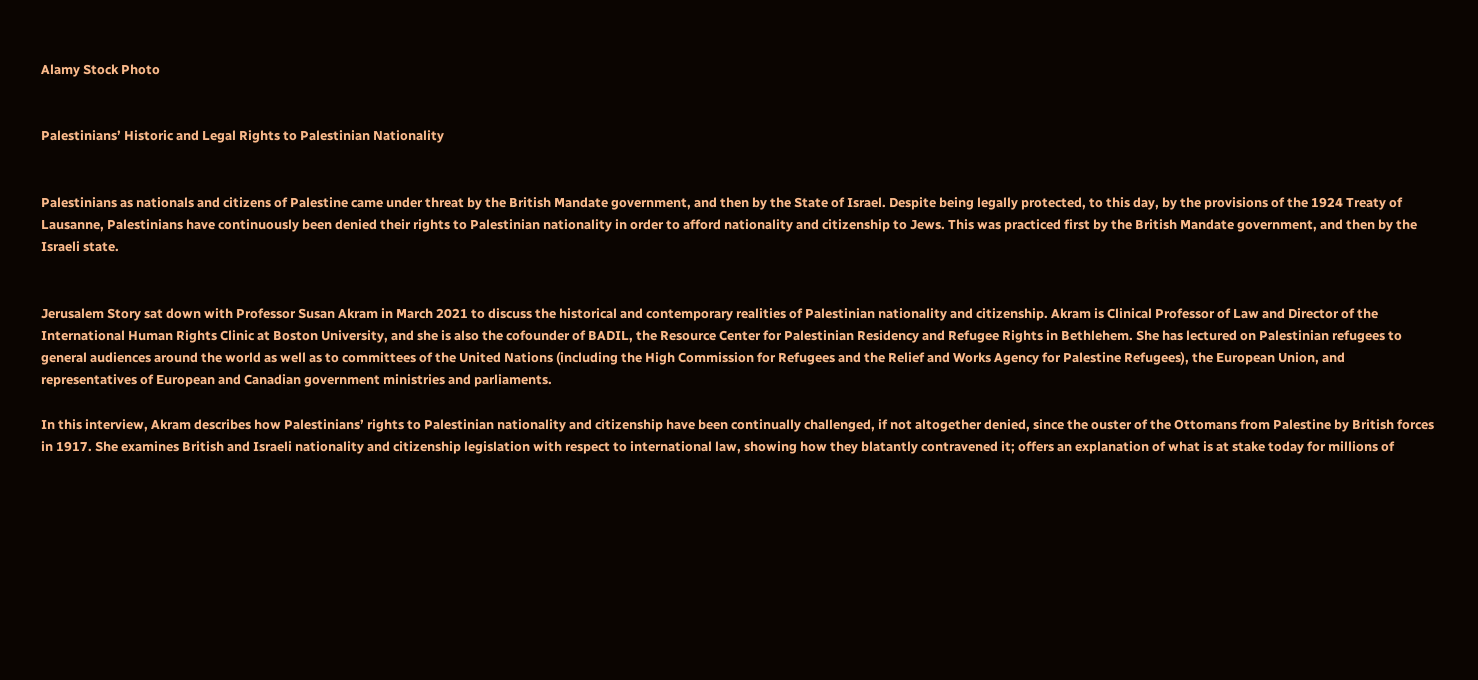Alamy Stock Photo


Palestinians’ Historic and Legal Rights to Palestinian Nationality


Palestinians as nationals and citizens of Palestine came under threat by the British Mandate government, and then by the State of Israel. Despite being legally protected, to this day, by the provisions of the 1924 Treaty of Lausanne, Palestinians have continuously been denied their rights to Palestinian nationality in order to afford nationality and citizenship to Jews. This was practiced first by the British Mandate government, and then by the Israeli state.


Jerusalem Story sat down with Professor Susan Akram in March 2021 to discuss the historical and contemporary realities of Palestinian nationality and citizenship. Akram is Clinical Professor of Law and Director of the International Human Rights Clinic at Boston University, and she is also the cofounder of BADIL, the Resource Center for Palestinian Residency and Refugee Rights in Bethlehem. She has lectured on Palestinian refugees to general audiences around the world as well as to committees of the United Nations (including the High Commission for Refugees and the Relief and Works Agency for Palestine Refugees), the European Union, and representatives of European and Canadian government ministries and parliaments.

In this interview, Akram describes how Palestinians’ rights to Palestinian nationality and citizenship have been continually challenged, if not altogether denied, since the ouster of the Ottomans from Palestine by British forces in 1917. She examines British and Israeli nationality and citizenship legislation with respect to international law, showing how they blatantly contravened it; offers an explanation of what is at stake today for millions of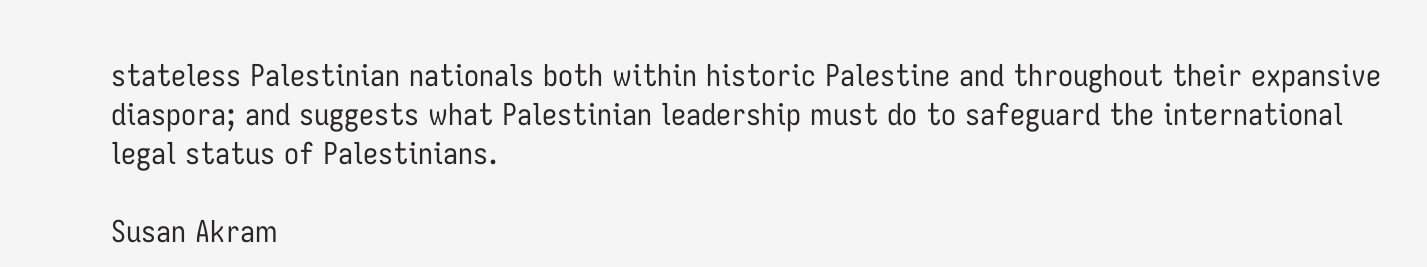stateless Palestinian nationals both within historic Palestine and throughout their expansive diaspora; and suggests what Palestinian leadership must do to safeguard the international legal status of Palestinians.

Susan Akram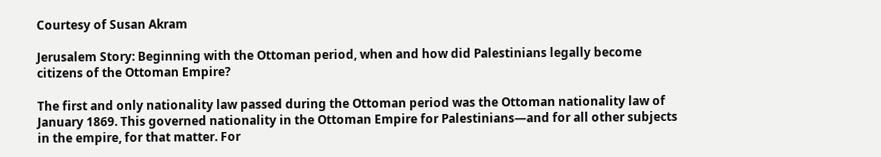Courtesy of Susan Akram

Jerusalem Story: Beginning with the Ottoman period, when and how did Palestinians legally become citizens of the Ottoman Empire?

The first and only nationality law passed during the Ottoman period was the Ottoman nationality law of January 1869. This governed nationality in the Ottoman Empire for Palestinians—and for all other subjects in the empire, for that matter. For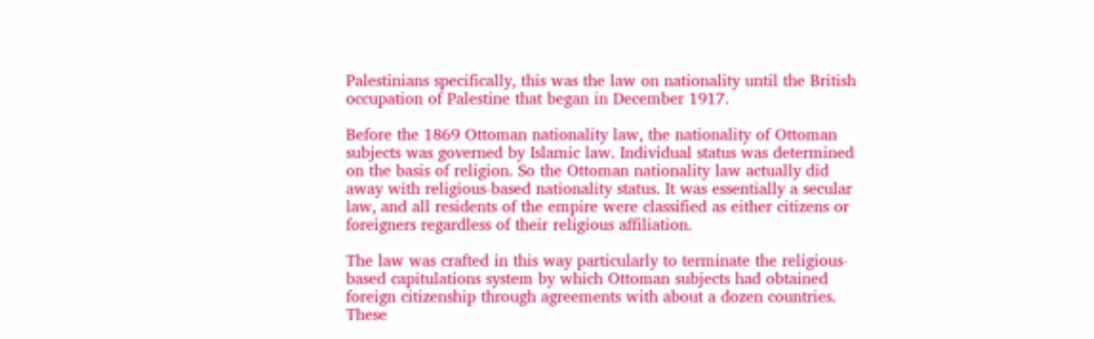Palestinians specifically, this was the law on nationality until the British occupation of Palestine that began in December 1917.

Before the 1869 Ottoman nationality law, the nationality of Ottoman subjects was governed by Islamic law. Individual status was determined on the basis of religion. So the Ottoman nationality law actually did away with religious-based nationality status. It was essentially a secular law, and all residents of the empire were classified as either citizens or foreigners regardless of their religious affiliation.

The law was crafted in this way particularly to terminate the religious-based capitulations system by which Ottoman subjects had obtained foreign citizenship through agreements with about a dozen countries. These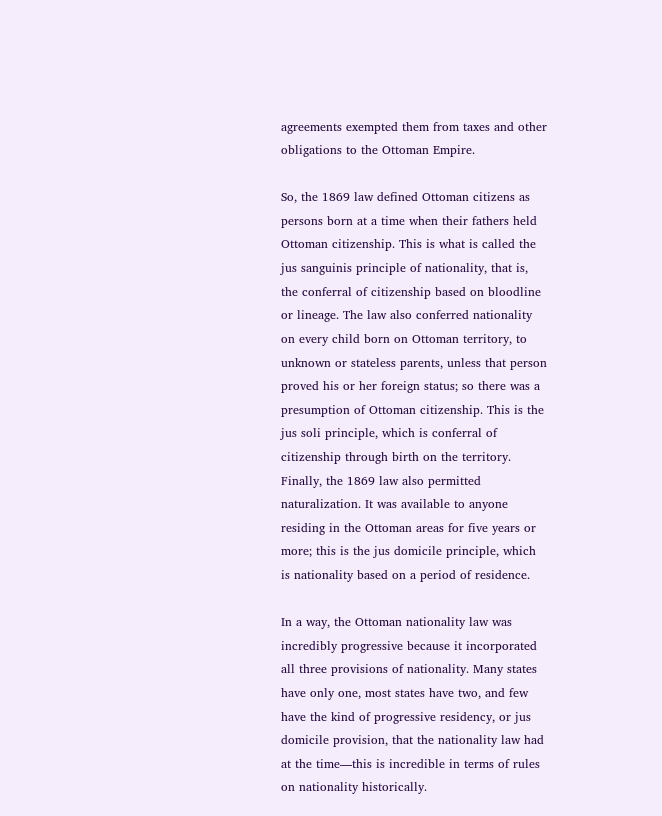agreements exempted them from taxes and other obligations to the Ottoman Empire.

So, the 1869 law defined Ottoman citizens as persons born at a time when their fathers held Ottoman citizenship. This is what is called the jus sanguinis principle of nationality, that is, the conferral of citizenship based on bloodline or lineage. The law also conferred nationality on every child born on Ottoman territory, to unknown or stateless parents, unless that person proved his or her foreign status; so there was a presumption of Ottoman citizenship. This is the jus soli principle, which is conferral of citizenship through birth on the territory. Finally, the 1869 law also permitted naturalization. It was available to anyone residing in the Ottoman areas for five years or more; this is the jus domicile principle, which is nationality based on a period of residence.

In a way, the Ottoman nationality law was incredibly progressive because it incorporated all three provisions of nationality. Many states have only one, most states have two, and few have the kind of progressive residency, or jus domicile provision, that the nationality law had at the time—this is incredible in terms of rules on nationality historically.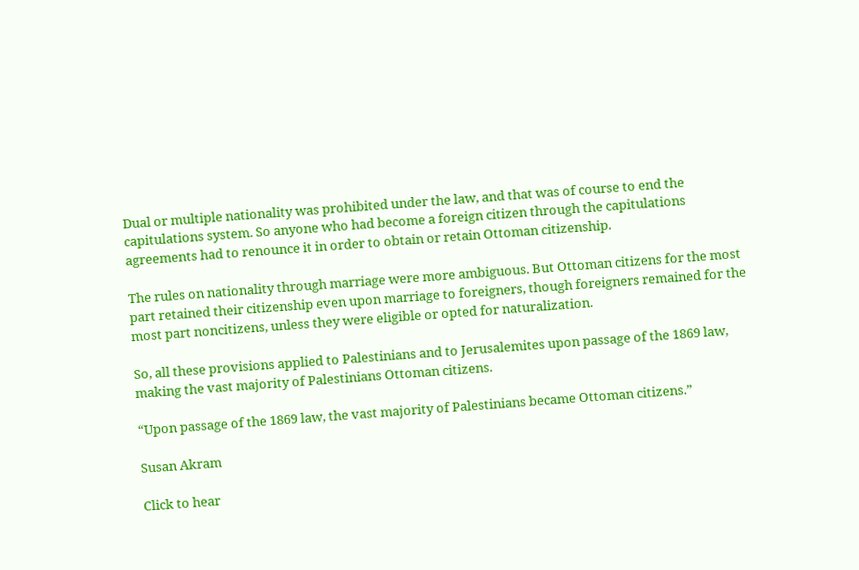Dual or multiple nationality was prohibited under the law, and that was of course to end the capitulations system. So anyone who had become a foreign citizen through the capitulations agreements had to renounce it in order to obtain or retain Ottoman citizenship.

The rules on nationality through marriage were more ambiguous. But Ottoman citizens for the most part retained their citizenship even upon marriage to foreigners, though foreigners remained for the most part noncitizens, unless they were eligible or opted for naturalization.

So, all these provisions applied to Palestinians and to Jerusalemites upon passage of the 1869 law, making the vast majority of Palestinians Ottoman citizens.

“Upon passage of the 1869 law, the vast majority of Palestinians became Ottoman citizens.”

Susan Akram

Click to hear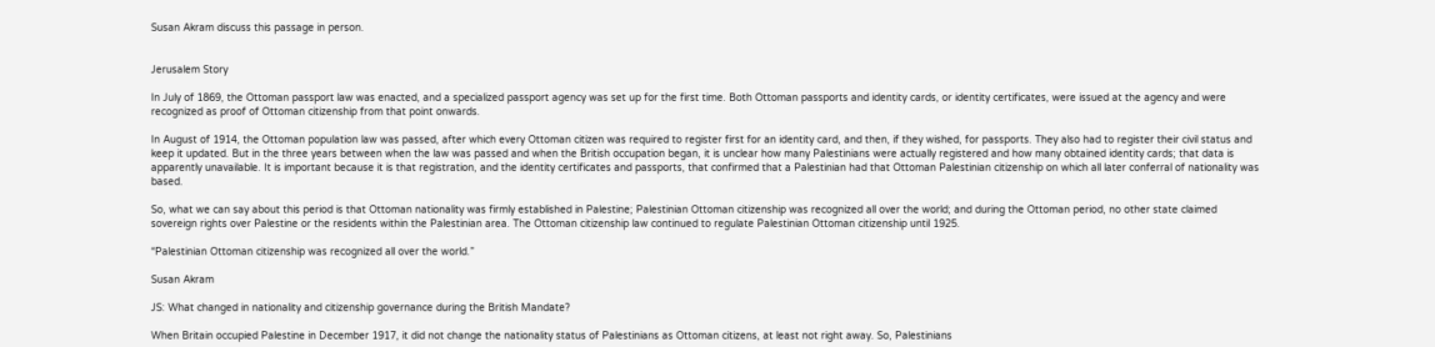Susan Akram discuss this passage in person.


Jerusalem Story

In July of 1869, the Ottoman passport law was enacted, and a specialized passport agency was set up for the first time. Both Ottoman passports and identity cards, or identity certificates, were issued at the agency and were recognized as proof of Ottoman citizenship from that point onwards.

In August of 1914, the Ottoman population law was passed, after which every Ottoman citizen was required to register first for an identity card, and then, if they wished, for passports. They also had to register their civil status and keep it updated. But in the three years between when the law was passed and when the British occupation began, it is unclear how many Palestinians were actually registered and how many obtained identity cards; that data is apparently unavailable. It is important because it is that registration, and the identity certificates and passports, that confirmed that a Palestinian had that Ottoman Palestinian citizenship on which all later conferral of nationality was based.

So, what we can say about this period is that Ottoman nationality was firmly established in Palestine; Palestinian Ottoman citizenship was recognized all over the world; and during the Ottoman period, no other state claimed sovereign rights over Palestine or the residents within the Palestinian area. The Ottoman citizenship law continued to regulate Palestinian Ottoman citizenship until 1925.

“Palestinian Ottoman citizenship was recognized all over the world.”

Susan Akram

JS: What changed in nationality and citizenship governance during the British Mandate?

When Britain occupied Palestine in December 1917, it did not change the nationality status of Palestinians as Ottoman citizens, at least not right away. So, Palestinians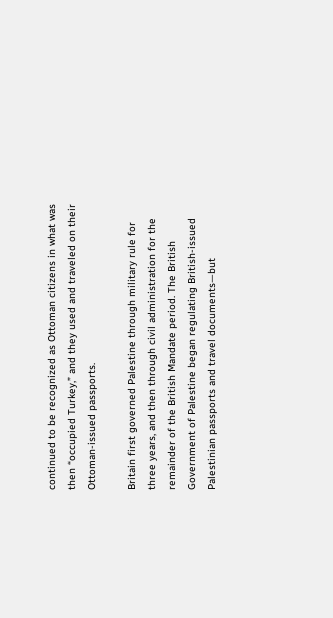continued to be recognized as Ottoman citizens in what was then “occupied Turkey,” and they used and traveled on their Ottoman-issued passports.

Britain first governed Palestine through military rule for three years, and then through civil administration for the remainder of the British Mandate period. The British Government of Palestine began regulating British-issued Palestinian passports and travel documents—but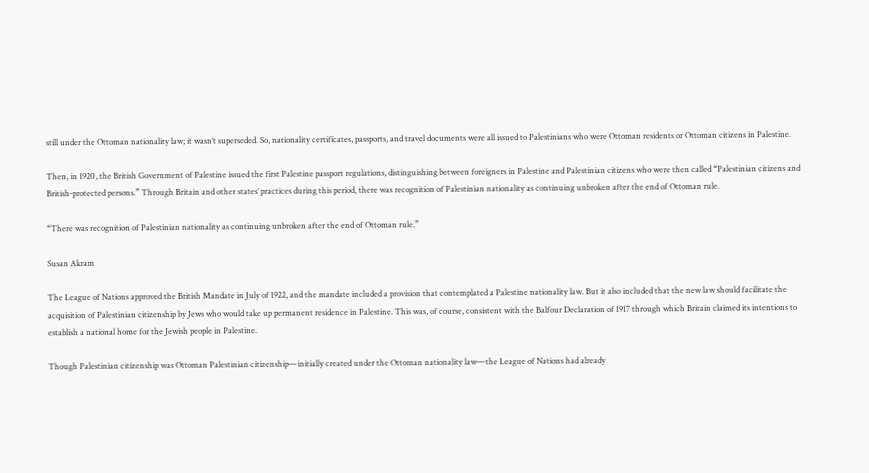still under the Ottoman nationality law; it wasn’t superseded. So, nationality certificates, passports, and travel documents were all issued to Palestinians who were Ottoman residents or Ottoman citizens in Palestine.

Then, in 1920, the British Government of Palestine issued the first Palestine passport regulations, distinguishing between foreigners in Palestine and Palestinian citizens who were then called “Palestinian citizens and British-protected persons.” Through Britain and other states’ practices during this period, there was recognition of Palestinian nationality as continuing unbroken after the end of Ottoman rule.

“There was recognition of Palestinian nationality as continuing unbroken after the end of Ottoman rule.”

Susan Akram

The League of Nations approved the British Mandate in July of 1922, and the mandate included a provision that contemplated a Palestine nationality law. But it also included that the new law should facilitate the acquisition of Palestinian citizenship by Jews who would take up permanent residence in Palestine. This was, of course, consistent with the Balfour Declaration of 1917 through which Britain claimed its intentions to establish a national home for the Jewish people in Palestine.

Though Palestinian citizenship was Ottoman Palestinian citizenship—initially created under the Ottoman nationality law—the League of Nations had already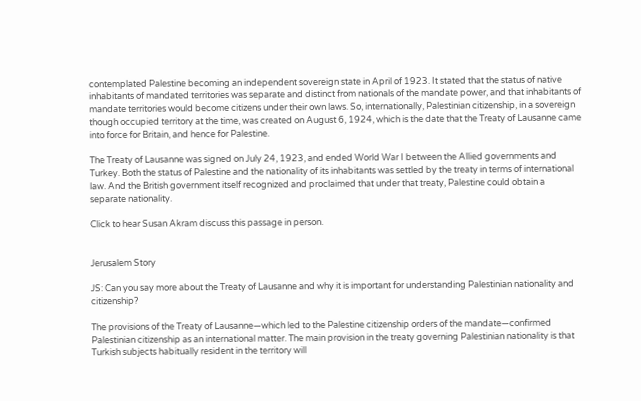contemplated Palestine becoming an independent sovereign state in April of 1923. It stated that the status of native inhabitants of mandated territories was separate and distinct from nationals of the mandate power, and that inhabitants of mandate territories would become citizens under their own laws. So, internationally, Palestinian citizenship, in a sovereign though occupied territory at the time, was created on August 6, 1924, which is the date that the Treaty of Lausanne came into force for Britain, and hence for Palestine.

The Treaty of Lausanne was signed on July 24, 1923, and ended World War I between the Allied governments and Turkey. Both the status of Palestine and the nationality of its inhabitants was settled by the treaty in terms of international law. And the British government itself recognized and proclaimed that under that treaty, Palestine could obtain a separate nationality.

Click to hear Susan Akram discuss this passage in person.


Jerusalem Story

JS: Can you say more about the Treaty of Lausanne and why it is important for understanding Palestinian nationality and citizenship?

The provisions of the Treaty of Lausanne—which led to the Palestine citizenship orders of the mandate—confirmed Palestinian citizenship as an international matter. The main provision in the treaty governing Palestinian nationality is that Turkish subjects habitually resident in the territory will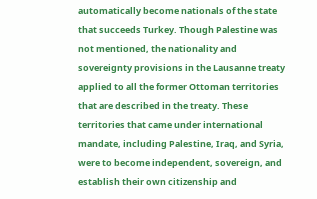automatically become nationals of the state that succeeds Turkey. Though Palestine was not mentioned, the nationality and sovereignty provisions in the Lausanne treaty applied to all the former Ottoman territories that are described in the treaty. These territories that came under international mandate, including Palestine, Iraq, and Syria, were to become independent, sovereign, and establish their own citizenship and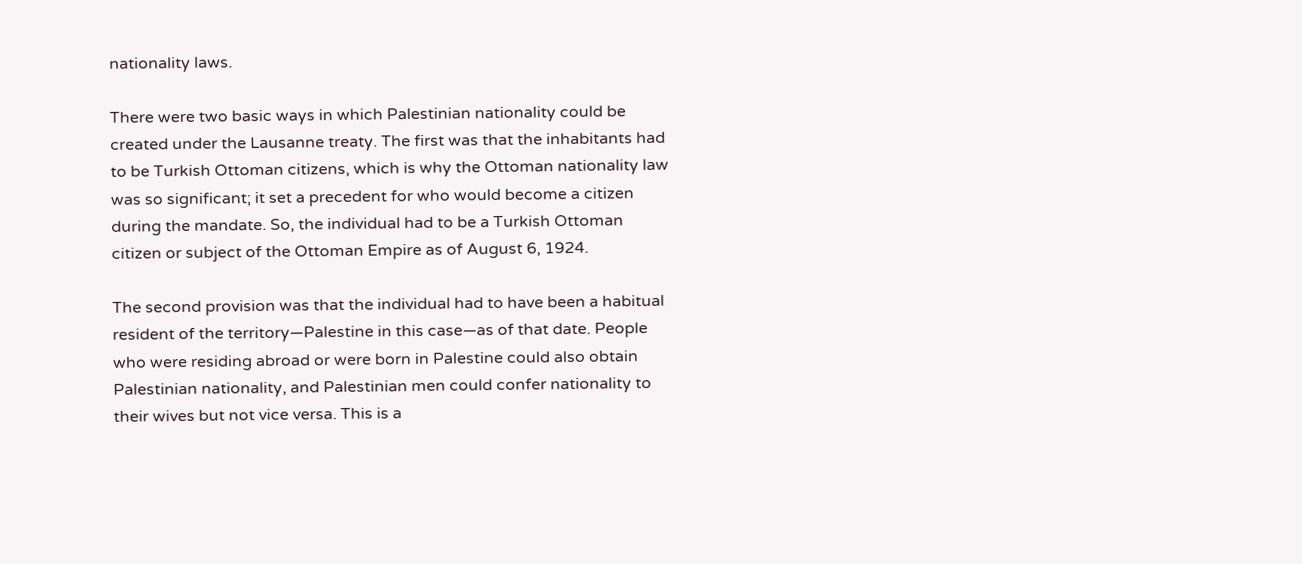nationality laws.

There were two basic ways in which Palestinian nationality could be created under the Lausanne treaty. The first was that the inhabitants had to be Turkish Ottoman citizens, which is why the Ottoman nationality law was so significant; it set a precedent for who would become a citizen during the mandate. So, the individual had to be a Turkish Ottoman citizen or subject of the Ottoman Empire as of August 6, 1924.

The second provision was that the individual had to have been a habitual resident of the territory—Palestine in this case—as of that date. People who were residing abroad or were born in Palestine could also obtain Palestinian nationality, and Palestinian men could confer nationality to their wives but not vice versa. This is a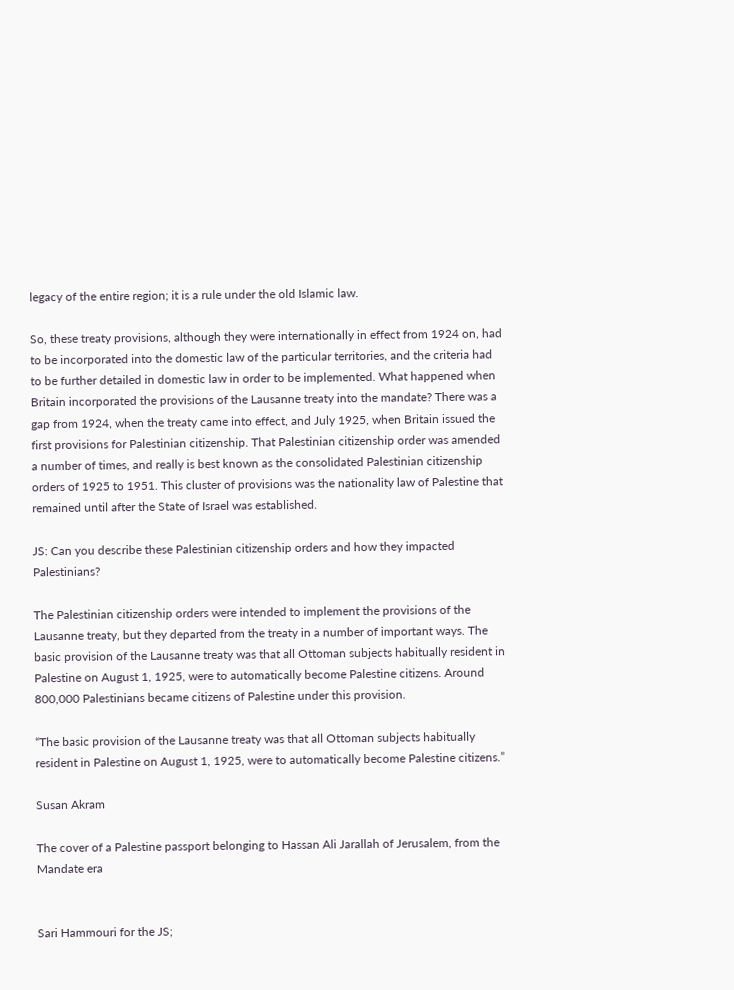legacy of the entire region; it is a rule under the old Islamic law.

So, these treaty provisions, although they were internationally in effect from 1924 on, had to be incorporated into the domestic law of the particular territories, and the criteria had to be further detailed in domestic law in order to be implemented. What happened when Britain incorporated the provisions of the Lausanne treaty into the mandate? There was a gap from 1924, when the treaty came into effect, and July 1925, when Britain issued the first provisions for Palestinian citizenship. That Palestinian citizenship order was amended a number of times, and really is best known as the consolidated Palestinian citizenship orders of 1925 to 1951. This cluster of provisions was the nationality law of Palestine that remained until after the State of Israel was established.

JS: Can you describe these Palestinian citizenship orders and how they impacted Palestinians?

The Palestinian citizenship orders were intended to implement the provisions of the Lausanne treaty, but they departed from the treaty in a number of important ways. The basic provision of the Lausanne treaty was that all Ottoman subjects habitually resident in Palestine on August 1, 1925, were to automatically become Palestine citizens. Around 800,000 Palestinians became citizens of Palestine under this provision.

“The basic provision of the Lausanne treaty was that all Ottoman subjects habitually resident in Palestine on August 1, 1925, were to automatically become Palestine citizens.”

Susan Akram

The cover of a Palestine passport belonging to Hassan Ali Jarallah of Jerusalem, from the Mandate era


Sari Hammouri for the JS;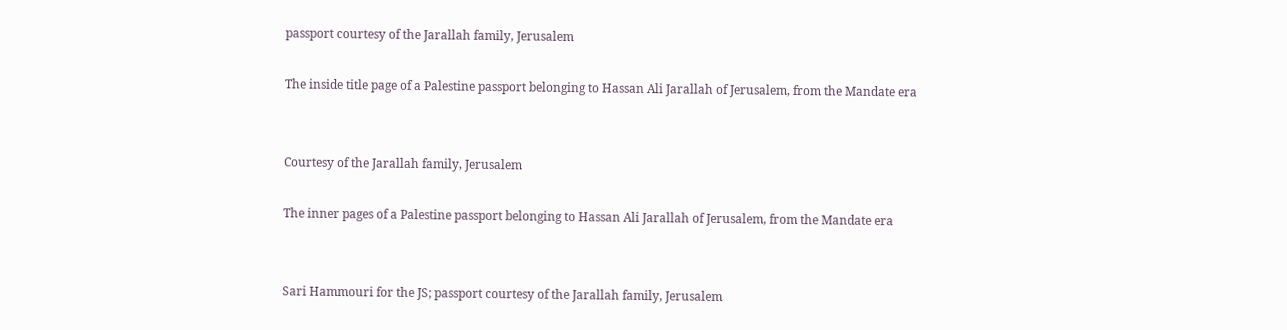passport courtesy of the Jarallah family, Jerusalem

The inside title page of a Palestine passport belonging to Hassan Ali Jarallah of Jerusalem, from the Mandate era


Courtesy of the Jarallah family, Jerusalem

The inner pages of a Palestine passport belonging to Hassan Ali Jarallah of Jerusalem, from the Mandate era


Sari Hammouri for the JS; passport courtesy of the Jarallah family, Jerusalem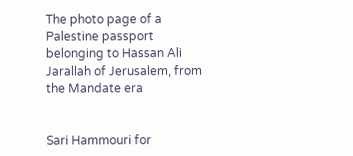The photo page of a Palestine passport belonging to Hassan Ali Jarallah of Jerusalem, from the Mandate era


Sari Hammouri for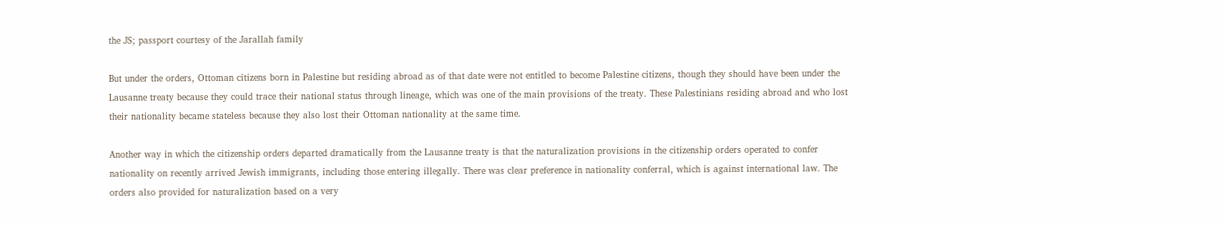the JS; passport courtesy of the Jarallah family

But under the orders, Ottoman citizens born in Palestine but residing abroad as of that date were not entitled to become Palestine citizens, though they should have been under the Lausanne treaty because they could trace their national status through lineage, which was one of the main provisions of the treaty. These Palestinians residing abroad and who lost their nationality became stateless because they also lost their Ottoman nationality at the same time.

Another way in which the citizenship orders departed dramatically from the Lausanne treaty is that the naturalization provisions in the citizenship orders operated to confer nationality on recently arrived Jewish immigrants, including those entering illegally. There was clear preference in nationality conferral, which is against international law. The orders also provided for naturalization based on a very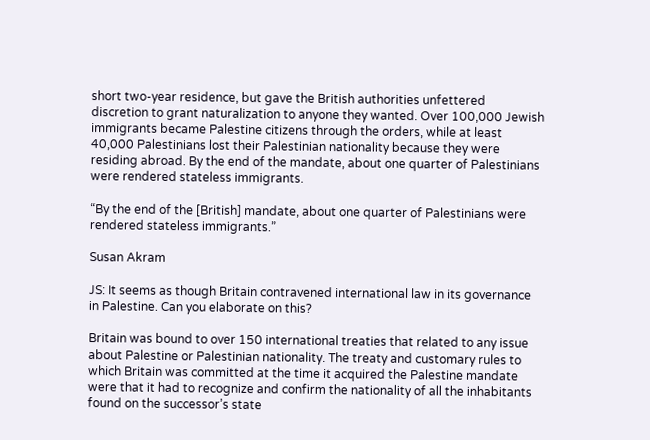short two-year residence, but gave the British authorities unfettered discretion to grant naturalization to anyone they wanted. Over 100,000 Jewish immigrants became Palestine citizens through the orders, while at least 40,000 Palestinians lost their Palestinian nationality because they were residing abroad. By the end of the mandate, about one quarter of Palestinians were rendered stateless immigrants.

“By the end of the [British] mandate, about one quarter of Palestinians were rendered stateless immigrants.”

Susan Akram

JS: It seems as though Britain contravened international law in its governance in Palestine. Can you elaborate on this?

Britain was bound to over 150 international treaties that related to any issue about Palestine or Palestinian nationality. The treaty and customary rules to which Britain was committed at the time it acquired the Palestine mandate were that it had to recognize and confirm the nationality of all the inhabitants found on the successor’s state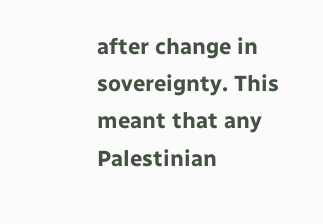after change in sovereignty. This meant that any Palestinian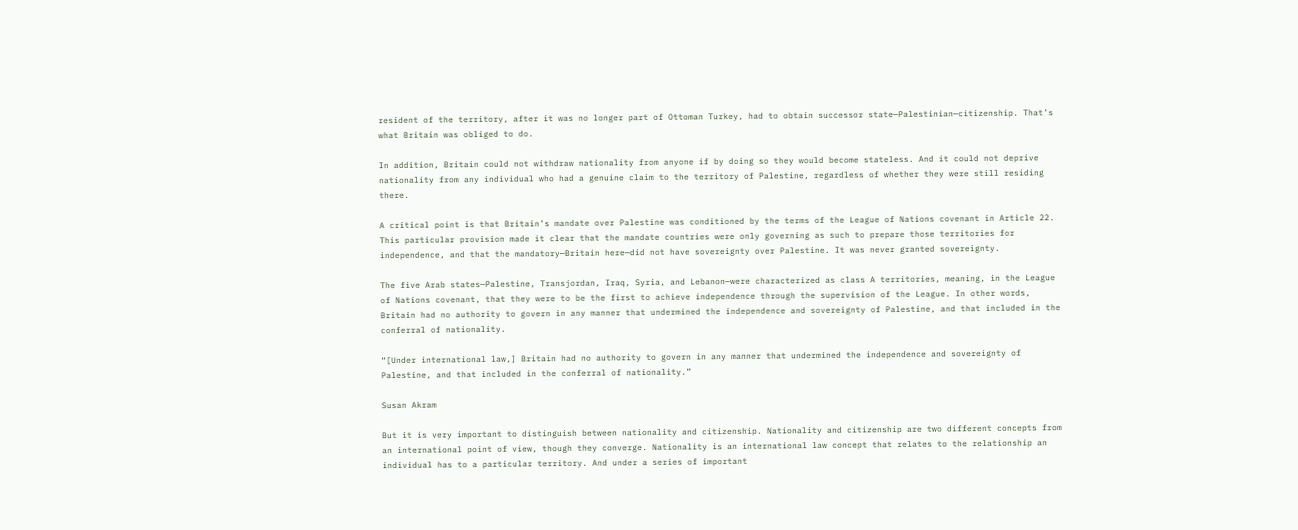resident of the territory, after it was no longer part of Ottoman Turkey, had to obtain successor state—Palestinian—citizenship. That’s what Britain was obliged to do.

In addition, Britain could not withdraw nationality from anyone if by doing so they would become stateless. And it could not deprive nationality from any individual who had a genuine claim to the territory of Palestine, regardless of whether they were still residing there.

A critical point is that Britain’s mandate over Palestine was conditioned by the terms of the League of Nations covenant in Article 22. This particular provision made it clear that the mandate countries were only governing as such to prepare those territories for independence, and that the mandatory—Britain here—did not have sovereignty over Palestine. It was never granted sovereignty.

The five Arab states—Palestine, Transjordan, Iraq, Syria, and Lebanon—were characterized as class A territories, meaning, in the League of Nations covenant, that they were to be the first to achieve independence through the supervision of the League. In other words, Britain had no authority to govern in any manner that undermined the independence and sovereignty of Palestine, and that included in the conferral of nationality.

“[Under international law,] Britain had no authority to govern in any manner that undermined the independence and sovereignty of Palestine, and that included in the conferral of nationality.”

Susan Akram

But it is very important to distinguish between nationality and citizenship. Nationality and citizenship are two different concepts from an international point of view, though they converge. Nationality is an international law concept that relates to the relationship an individual has to a particular territory. And under a series of important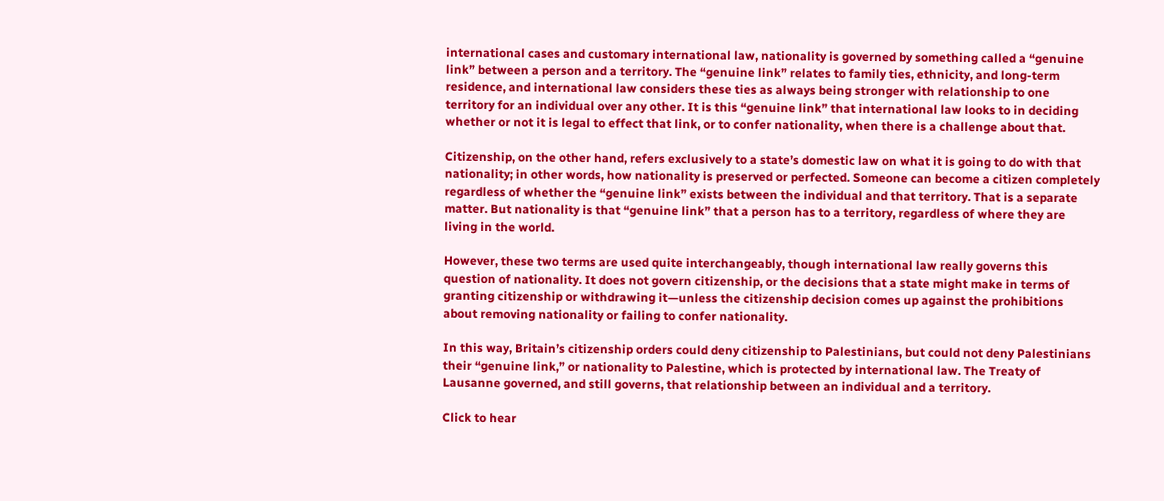international cases and customary international law, nationality is governed by something called a “genuine link” between a person and a territory. The “genuine link” relates to family ties, ethnicity, and long-term residence, and international law considers these ties as always being stronger with relationship to one territory for an individual over any other. It is this “genuine link” that international law looks to in deciding whether or not it is legal to effect that link, or to confer nationality, when there is a challenge about that.

Citizenship, on the other hand, refers exclusively to a state’s domestic law on what it is going to do with that nationality; in other words, how nationality is preserved or perfected. Someone can become a citizen completely regardless of whether the “genuine link” exists between the individual and that territory. That is a separate matter. But nationality is that “genuine link” that a person has to a territory, regardless of where they are living in the world.

However, these two terms are used quite interchangeably, though international law really governs this question of nationality. It does not govern citizenship, or the decisions that a state might make in terms of granting citizenship or withdrawing it—unless the citizenship decision comes up against the prohibitions about removing nationality or failing to confer nationality.

In this way, Britain’s citizenship orders could deny citizenship to Palestinians, but could not deny Palestinians their “genuine link,” or nationality to Palestine, which is protected by international law. The Treaty of Lausanne governed, and still governs, that relationship between an individual and a territory.

Click to hear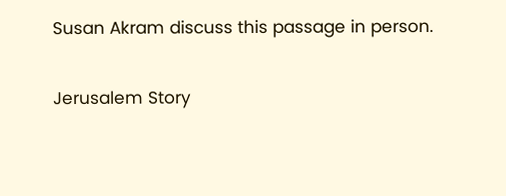Susan Akram discuss this passage in person.


Jerusalem Story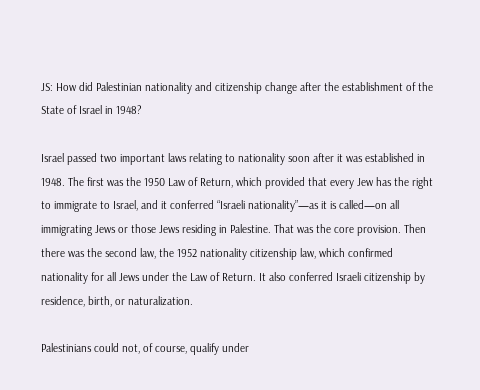JS: How did Palestinian nationality and citizenship change after the establishment of the State of Israel in 1948?

Israel passed two important laws relating to nationality soon after it was established in 1948. The first was the 1950 Law of Return, which provided that every Jew has the right to immigrate to Israel, and it conferred “Israeli nationality”—as it is called—on all immigrating Jews or those Jews residing in Palestine. That was the core provision. Then there was the second law, the 1952 nationality citizenship law, which confirmed nationality for all Jews under the Law of Return. It also conferred Israeli citizenship by residence, birth, or naturalization.

Palestinians could not, of course, qualify under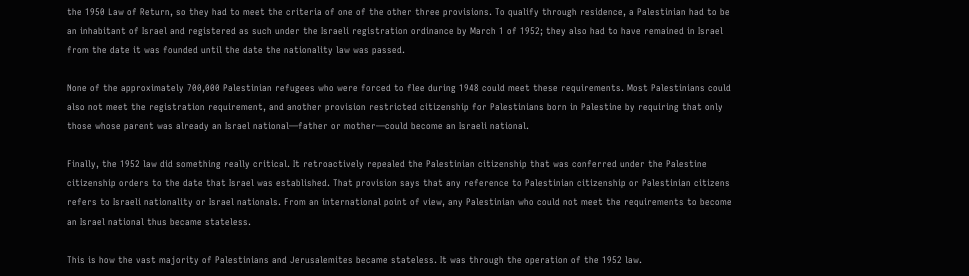the 1950 Law of Return, so they had to meet the criteria of one of the other three provisions. To qualify through residence, a Palestinian had to be an inhabitant of Israel and registered as such under the Israeli registration ordinance by March 1 of 1952; they also had to have remained in Israel from the date it was founded until the date the nationality law was passed.

None of the approximately 700,000 Palestinian refugees who were forced to flee during 1948 could meet these requirements. Most Palestinians could also not meet the registration requirement, and another provision restricted citizenship for Palestinians born in Palestine by requiring that only those whose parent was already an Israel national—father or mother—could become an Israeli national.

Finally, the 1952 law did something really critical. It retroactively repealed the Palestinian citizenship that was conferred under the Palestine citizenship orders to the date that Israel was established. That provision says that any reference to Palestinian citizenship or Palestinian citizens refers to Israeli nationality or Israel nationals. From an international point of view, any Palestinian who could not meet the requirements to become an Israel national thus became stateless.

This is how the vast majority of Palestinians and Jerusalemites became stateless. It was through the operation of the 1952 law.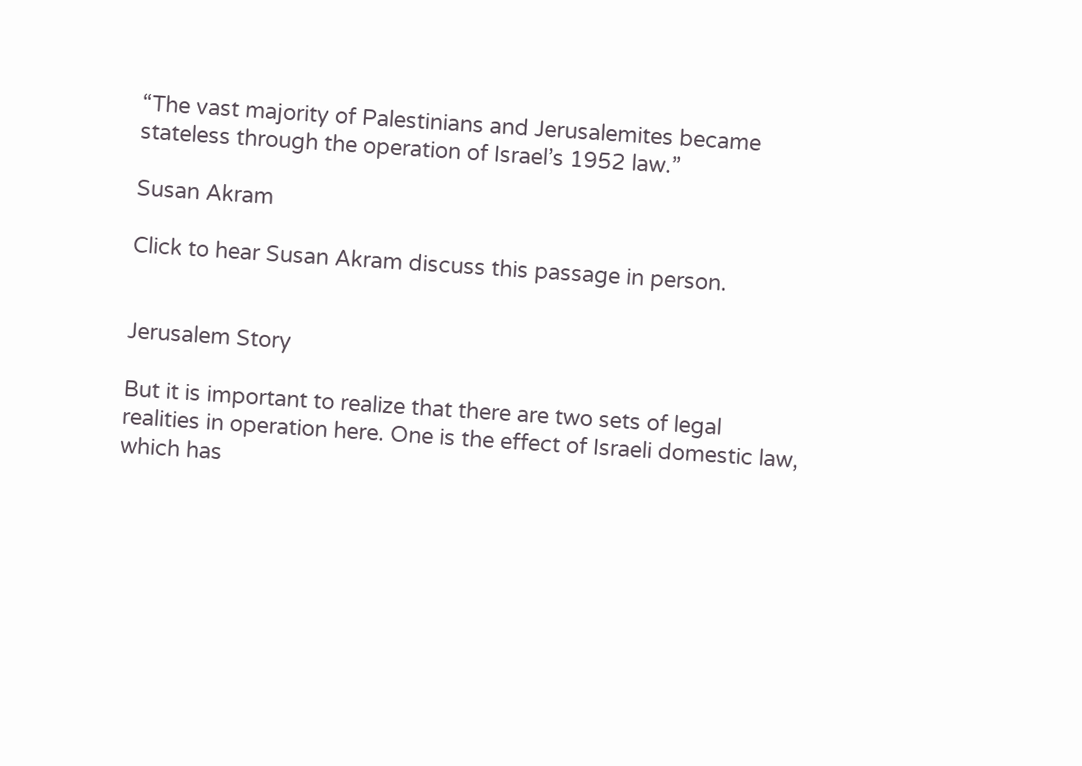“The vast majority of Palestinians and Jerusalemites became stateless through the operation of Israel’s 1952 law.”

Susan Akram

Click to hear Susan Akram discuss this passage in person.


Jerusalem Story

But it is important to realize that there are two sets of legal realities in operation here. One is the effect of Israeli domestic law, which has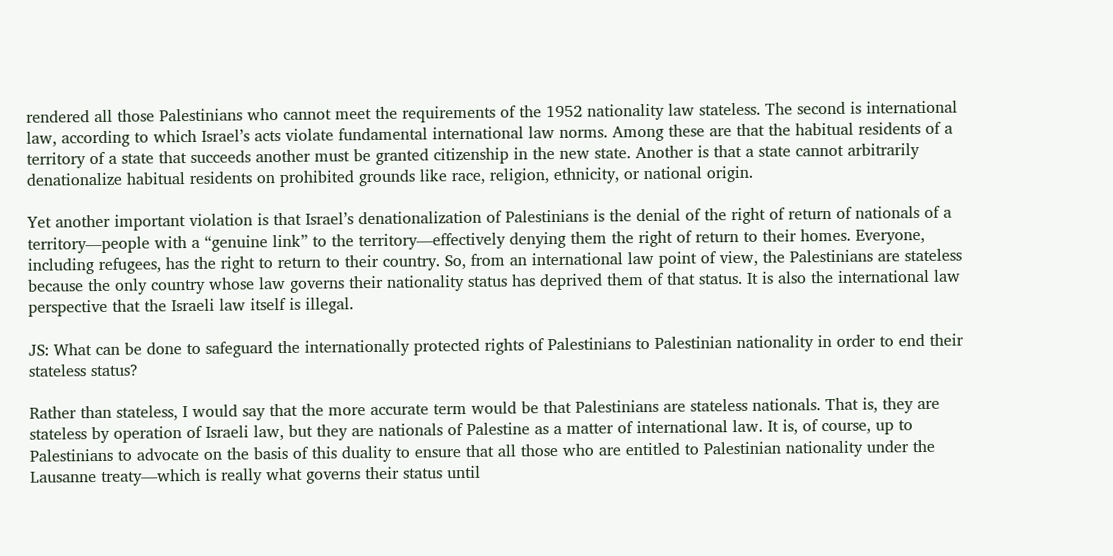rendered all those Palestinians who cannot meet the requirements of the 1952 nationality law stateless. The second is international law, according to which Israel’s acts violate fundamental international law norms. Among these are that the habitual residents of a territory of a state that succeeds another must be granted citizenship in the new state. Another is that a state cannot arbitrarily denationalize habitual residents on prohibited grounds like race, religion, ethnicity, or national origin.

Yet another important violation is that Israel’s denationalization of Palestinians is the denial of the right of return of nationals of a territory—people with a “genuine link” to the territory—effectively denying them the right of return to their homes. Everyone, including refugees, has the right to return to their country. So, from an international law point of view, the Palestinians are stateless because the only country whose law governs their nationality status has deprived them of that status. It is also the international law perspective that the Israeli law itself is illegal.

JS: What can be done to safeguard the internationally protected rights of Palestinians to Palestinian nationality in order to end their stateless status?

Rather than stateless, I would say that the more accurate term would be that Palestinians are stateless nationals. That is, they are stateless by operation of Israeli law, but they are nationals of Palestine as a matter of international law. It is, of course, up to Palestinians to advocate on the basis of this duality to ensure that all those who are entitled to Palestinian nationality under the Lausanne treaty—which is really what governs their status until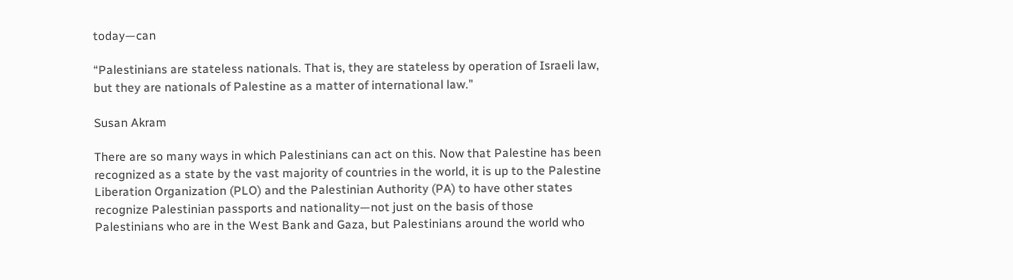today—can

“Palestinians are stateless nationals. That is, they are stateless by operation of Israeli law, but they are nationals of Palestine as a matter of international law.”

Susan Akram

There are so many ways in which Palestinians can act on this. Now that Palestine has been recognized as a state by the vast majority of countries in the world, it is up to the Palestine Liberation Organization (PLO) and the Palestinian Authority (PA) to have other states recognize Palestinian passports and nationality—not just on the basis of those Palestinians who are in the West Bank and Gaza, but Palestinians around the world who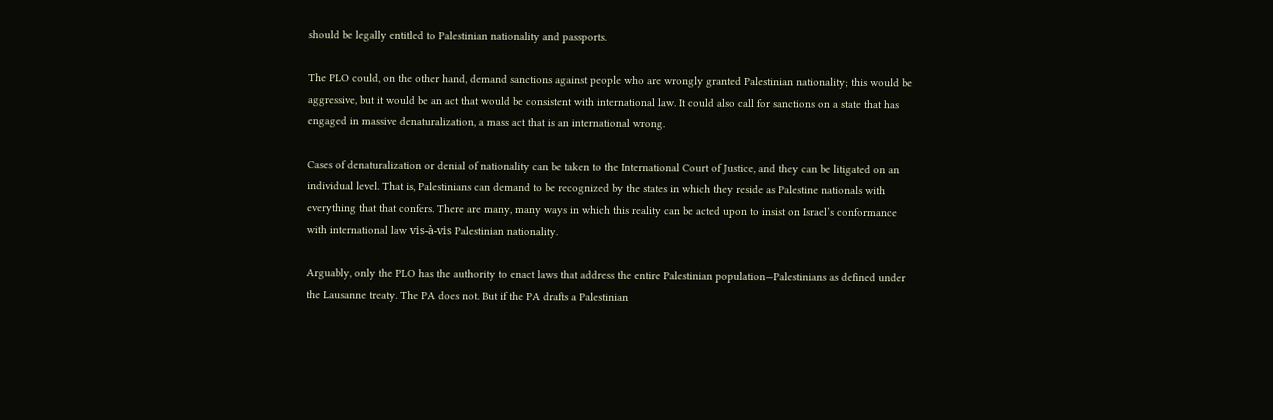should be legally entitled to Palestinian nationality and passports.

The PLO could, on the other hand, demand sanctions against people who are wrongly granted Palestinian nationality; this would be aggressive, but it would be an act that would be consistent with international law. It could also call for sanctions on a state that has engaged in massive denaturalization, a mass act that is an international wrong.

Cases of denaturalization or denial of nationality can be taken to the International Court of Justice, and they can be litigated on an individual level. That is, Palestinians can demand to be recognized by the states in which they reside as Palestine nationals with everything that that confers. There are many, many ways in which this reality can be acted upon to insist on Israel’s conformance with international law vis-à-vis Palestinian nationality.

Arguably, only the PLO has the authority to enact laws that address the entire Palestinian population—Palestinians as defined under the Lausanne treaty. The PA does not. But if the PA drafts a Palestinian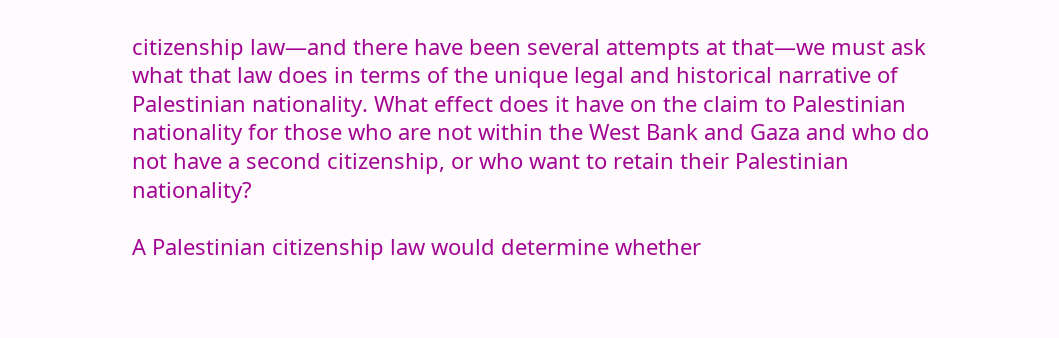citizenship law—and there have been several attempts at that—we must ask what that law does in terms of the unique legal and historical narrative of Palestinian nationality. What effect does it have on the claim to Palestinian nationality for those who are not within the West Bank and Gaza and who do not have a second citizenship, or who want to retain their Palestinian nationality?

A Palestinian citizenship law would determine whether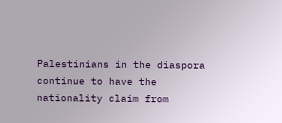Palestinians in the diaspora continue to have the nationality claim from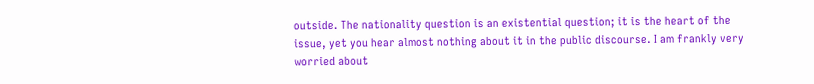outside. The nationality question is an existential question; it is the heart of the issue, yet you hear almost nothing about it in the public discourse. I am frankly very worried about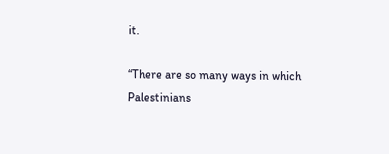it.

“There are so many ways in which Palestinians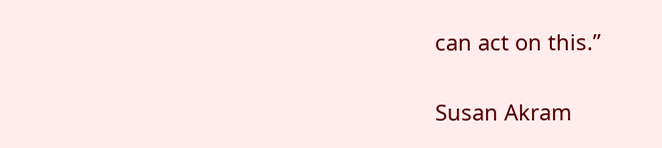can act on this.”

Susan Akram